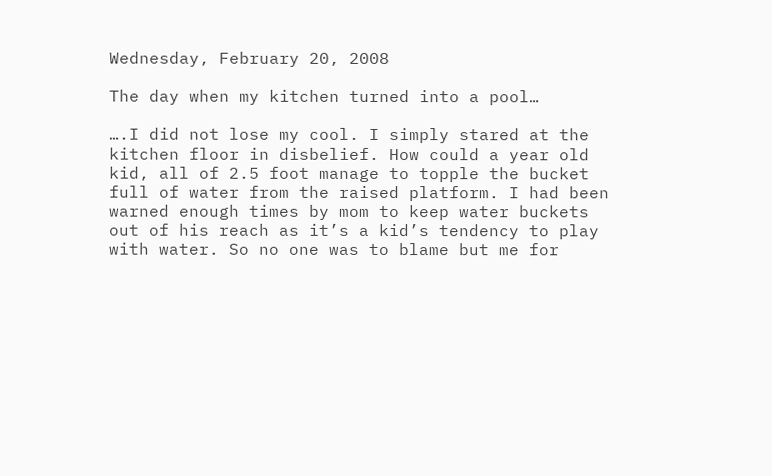Wednesday, February 20, 2008

The day when my kitchen turned into a pool…

….I did not lose my cool. I simply stared at the kitchen floor in disbelief. How could a year old kid, all of 2.5 foot manage to topple the bucket full of water from the raised platform. I had been warned enough times by mom to keep water buckets out of his reach as it’s a kid’s tendency to play with water. So no one was to blame but me for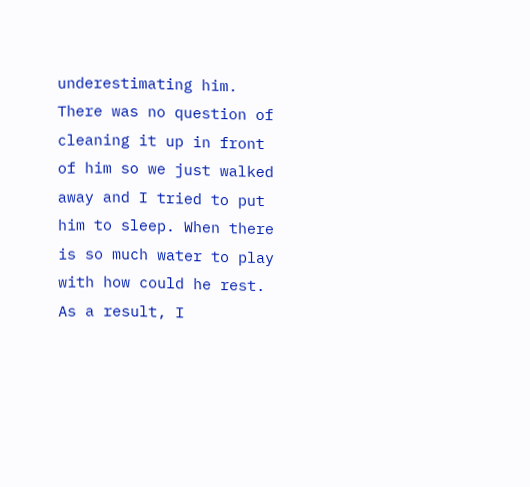underestimating him. There was no question of cleaning it up in front of him so we just walked away and I tried to put him to sleep. When there is so much water to play with how could he rest. As a result, I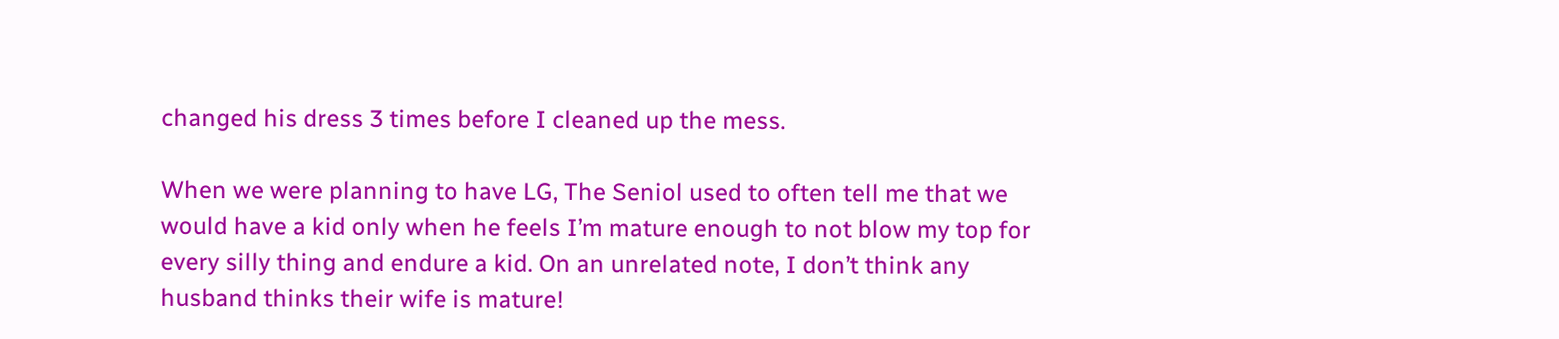changed his dress 3 times before I cleaned up the mess.

When we were planning to have LG, The Seniol used to often tell me that we would have a kid only when he feels I’m mature enough to not blow my top for every silly thing and endure a kid. On an unrelated note, I don’t think any husband thinks their wife is mature!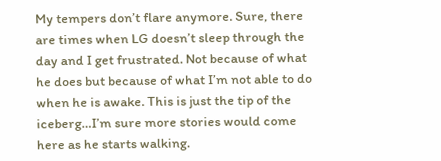My tempers don’t flare anymore. Sure, there are times when LG doesn’t sleep through the day and I get frustrated. Not because of what he does but because of what I’m not able to do when he is awake. This is just the tip of the iceberg…I’m sure more stories would come here as he starts walking.